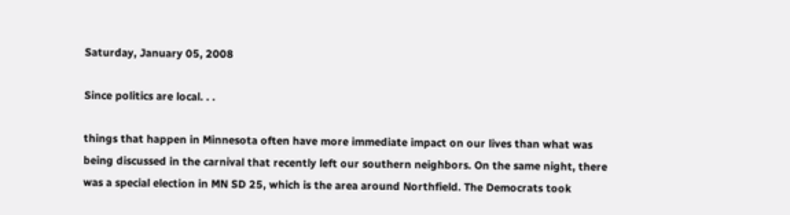Saturday, January 05, 2008

Since politics are local. . .

things that happen in Minnesota often have more immediate impact on our lives than what was being discussed in the carnival that recently left our southern neighbors. On the same night, there was a special election in MN SD 25, which is the area around Northfield. The Democrats took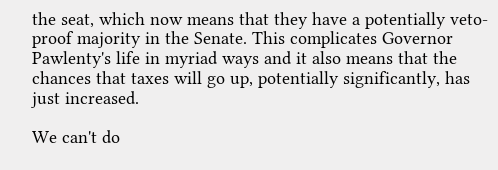the seat, which now means that they have a potentially veto-proof majority in the Senate. This complicates Governor Pawlenty's life in myriad ways and it also means that the chances that taxes will go up, potentially significantly, has just increased.

We can't do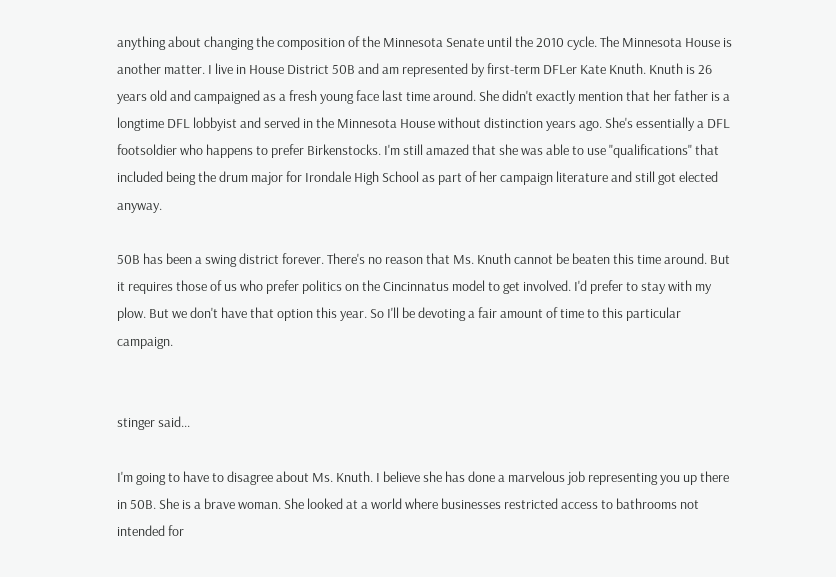anything about changing the composition of the Minnesota Senate until the 2010 cycle. The Minnesota House is another matter. I live in House District 50B and am represented by first-term DFLer Kate Knuth. Knuth is 26 years old and campaigned as a fresh young face last time around. She didn't exactly mention that her father is a longtime DFL lobbyist and served in the Minnesota House without distinction years ago. She's essentially a DFL footsoldier who happens to prefer Birkenstocks. I'm still amazed that she was able to use "qualifications" that included being the drum major for Irondale High School as part of her campaign literature and still got elected anyway.

50B has been a swing district forever. There's no reason that Ms. Knuth cannot be beaten this time around. But it requires those of us who prefer politics on the Cincinnatus model to get involved. I'd prefer to stay with my plow. But we don't have that option this year. So I'll be devoting a fair amount of time to this particular campaign.


stinger said...

I'm going to have to disagree about Ms. Knuth. I believe she has done a marvelous job representing you up there in 50B. She is a brave woman. She looked at a world where businesses restricted access to bathrooms not intended for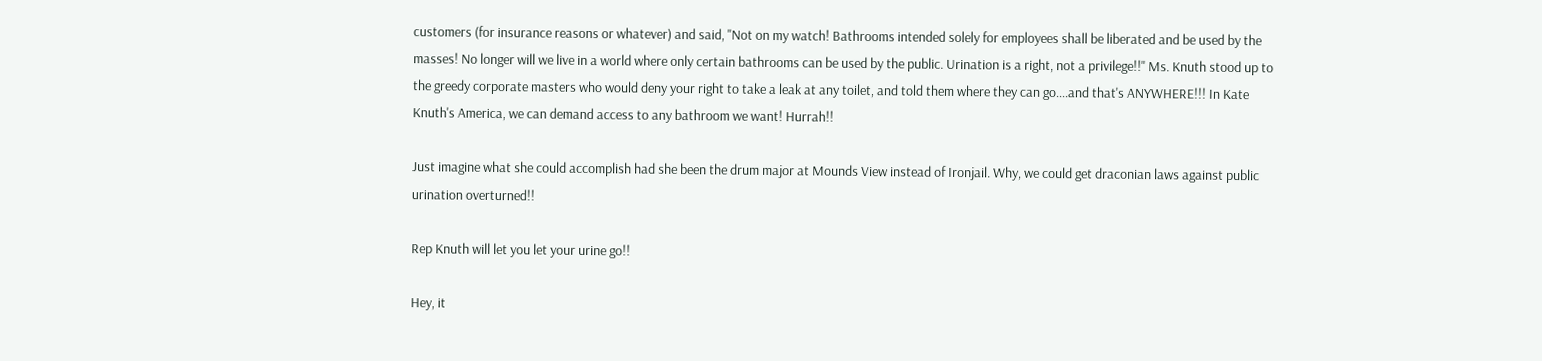customers (for insurance reasons or whatever) and said, "Not on my watch! Bathrooms intended solely for employees shall be liberated and be used by the masses! No longer will we live in a world where only certain bathrooms can be used by the public. Urination is a right, not a privilege!!" Ms. Knuth stood up to the greedy corporate masters who would deny your right to take a leak at any toilet, and told them where they can go....and that's ANYWHERE!!! In Kate Knuth's America, we can demand access to any bathroom we want! Hurrah!!

Just imagine what she could accomplish had she been the drum major at Mounds View instead of Ironjail. Why, we could get draconian laws against public urination overturned!!

Rep Knuth will let you let your urine go!!

Hey, it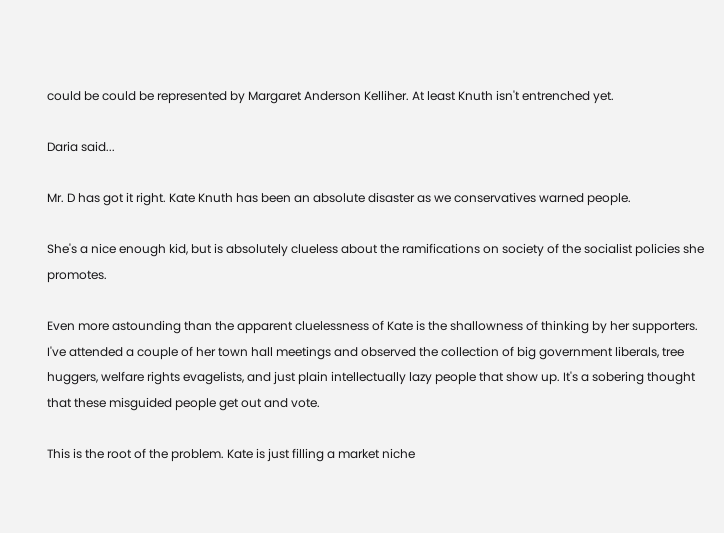could be could be represented by Margaret Anderson Kelliher. At least Knuth isn't entrenched yet.

Daria said...

Mr. D has got it right. Kate Knuth has been an absolute disaster as we conservatives warned people.

She's a nice enough kid, but is absolutely clueless about the ramifications on society of the socialist policies she promotes.

Even more astounding than the apparent cluelessness of Kate is the shallowness of thinking by her supporters. I've attended a couple of her town hall meetings and observed the collection of big government liberals, tree huggers, welfare rights evagelists, and just plain intellectually lazy people that show up. It's a sobering thought that these misguided people get out and vote.

This is the root of the problem. Kate is just filling a market niche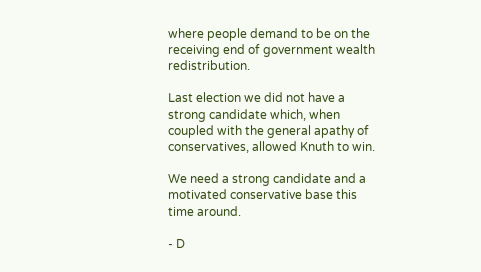where people demand to be on the receiving end of government wealth redistribution.

Last election we did not have a strong candidate which, when coupled with the general apathy of conservatives, allowed Knuth to win.

We need a strong candidate and a motivated conservative base this time around.

- D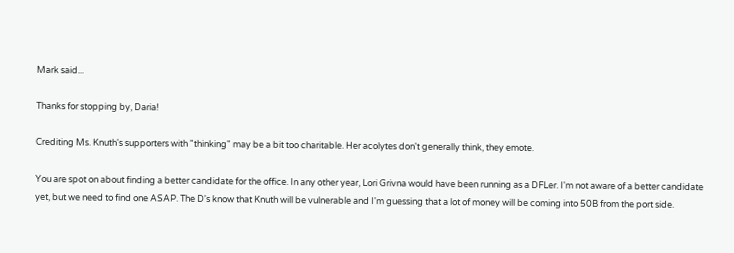Mark said...

Thanks for stopping by, Daria!

Crediting Ms. Knuth's supporters with "thinking" may be a bit too charitable. Her acolytes don't generally think, they emote.

You are spot on about finding a better candidate for the office. In any other year, Lori Grivna would have been running as a DFLer. I'm not aware of a better candidate yet, but we need to find one ASAP. The D's know that Knuth will be vulnerable and I'm guessing that a lot of money will be coming into 50B from the port side.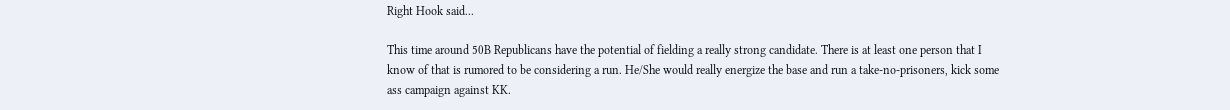Right Hook said...

This time around 50B Republicans have the potential of fielding a really strong candidate. There is at least one person that I know of that is rumored to be considering a run. He/She would really energize the base and run a take-no-prisoners, kick some ass campaign against KK.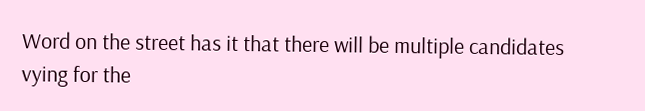Word on the street has it that there will be multiple candidates vying for the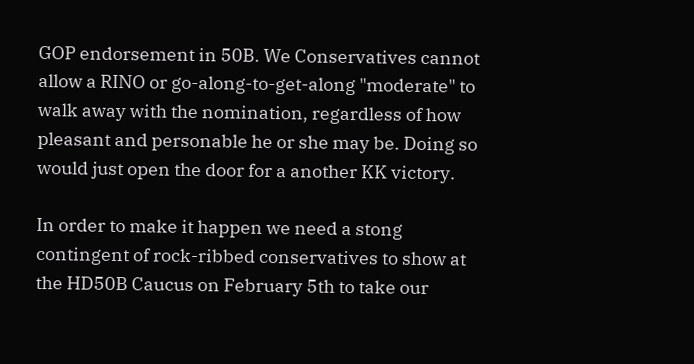GOP endorsement in 50B. We Conservatives cannot allow a RINO or go-along-to-get-along "moderate" to walk away with the nomination, regardless of how pleasant and personable he or she may be. Doing so would just open the door for a another KK victory.

In order to make it happen we need a stong contingent of rock-ribbed conservatives to show at the HD50B Caucus on February 5th to take our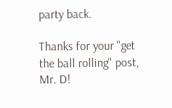party back.

Thanks for your "get the ball rolling" post, Mr. D!